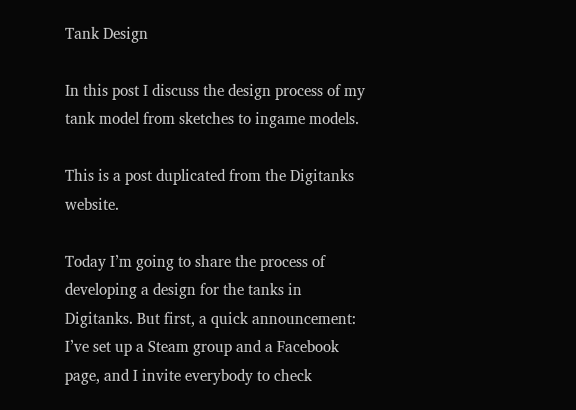Tank Design

In this post I discuss the design process of my tank model from sketches to ingame models.

This is a post duplicated from the Digitanks website.

Today I’m going to share the process of developing a design for the tanks in Digitanks. But first, a quick announcement: I’ve set up a Steam group and a Facebook page, and I invite everybody to check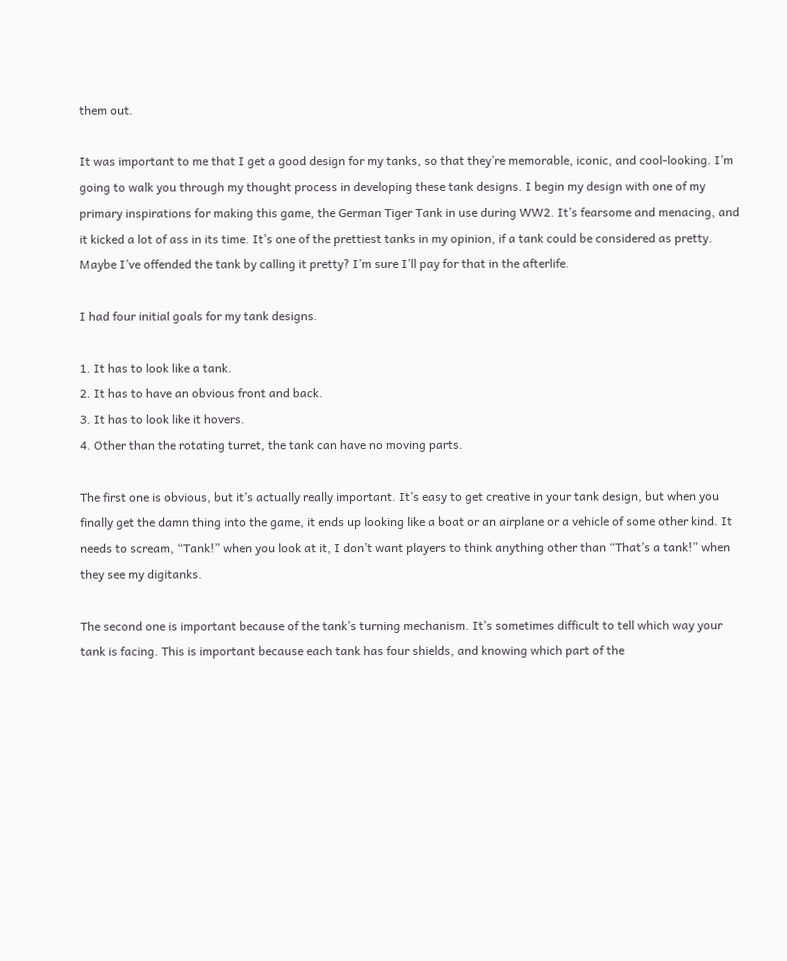them out.

It was important to me that I get a good design for my tanks, so that they’re memorable, iconic, and cool-looking. I’m going to walk you through my thought process in developing these tank designs. I begin my design with one of my primary inspirations for making this game, the German Tiger Tank in use during WW2. It’s fearsome and menacing, and it kicked a lot of ass in its time. It’s one of the prettiest tanks in my opinion, if a tank could be considered as pretty. Maybe I’ve offended the tank by calling it pretty? I’m sure I’ll pay for that in the afterlife.

I had four initial goals for my tank designs.

1. It has to look like a tank.
2. It has to have an obvious front and back.
3. It has to look like it hovers.
4. Other than the rotating turret, the tank can have no moving parts.

The first one is obvious, but it’s actually really important. It’s easy to get creative in your tank design, but when you finally get the damn thing into the game, it ends up looking like a boat or an airplane or a vehicle of some other kind. It needs to scream, “Tank!” when you look at it, I don’t want players to think anything other than “That’s a tank!” when they see my digitanks.

The second one is important because of the tank’s turning mechanism. It’s sometimes difficult to tell which way your tank is facing. This is important because each tank has four shields, and knowing which part of the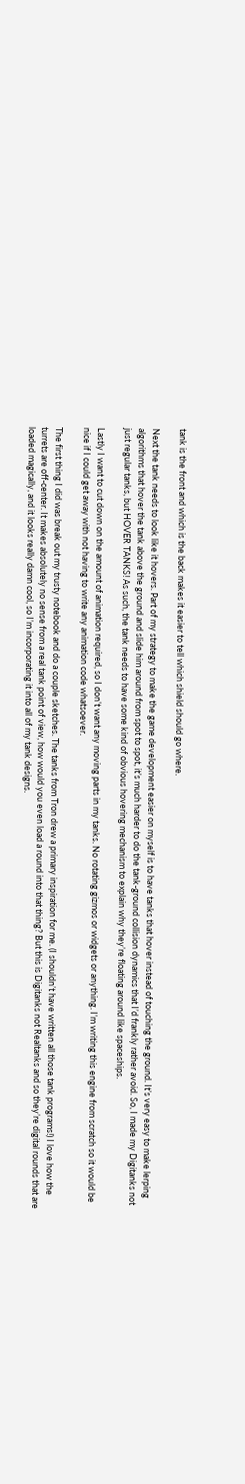tank is the front and which is the back makes it easier to tell which shield should go where.

Next the tank needs to look like it hovers. Part of my strategy to make the game development easier on myself is to have tanks that hover instead of touching the ground. It’s very easy to make lerping algorithms that hover the tank above the ground and slide him around from spot to spot, it’s much harder to do the tank-ground collision dynamics that I’d frankly rather avoid. So, I made my Digitanks not just regular tanks, but HOVER TANKS! As such, the tank needs to have some kind of obvious hovering mechanism to explain why they’re floating around like spaceships.

Lastly I want to cut down on the amount of animation required, so I don’t want any moving parts in my tanks. No rotating gizmos or widgets or anything. I’m writing this engine from scratch so it would be nice if I could get away with not having to write any animation code whatsoever.

The first thing I did was break out my trusty notebook and do a couple sketches. The tanks from Tron drew a primary inspiration for me. (I shouldn’t have written all those tank programs!) I love how the turrets are off-center. It makes absolutely no sense from a real tank point of view, how would you even load a round into that thing? But this is Digitanks not Realtanks and so they’re digital rounds that are loaded magically, and it looks really damn cool, so I’m incorporating it into all of my tank designs.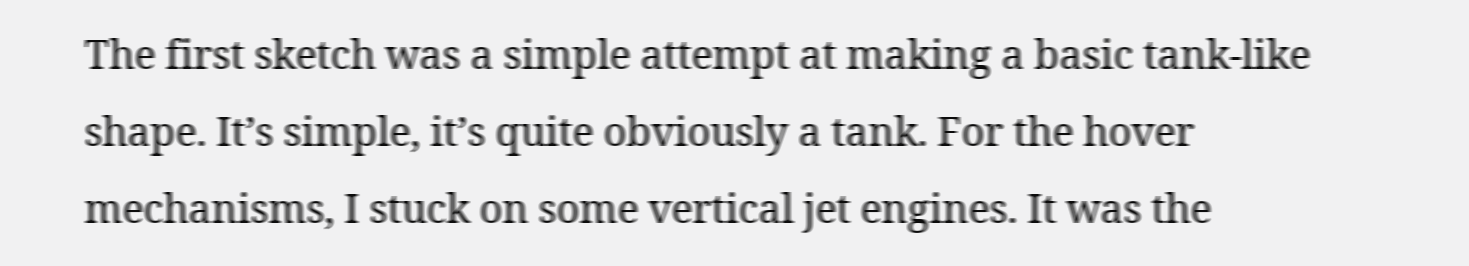The first sketch was a simple attempt at making a basic tank-like shape. It’s simple, it’s quite obviously a tank. For the hover mechanisms, I stuck on some vertical jet engines. It was the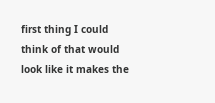first thing I could think of that would look like it makes the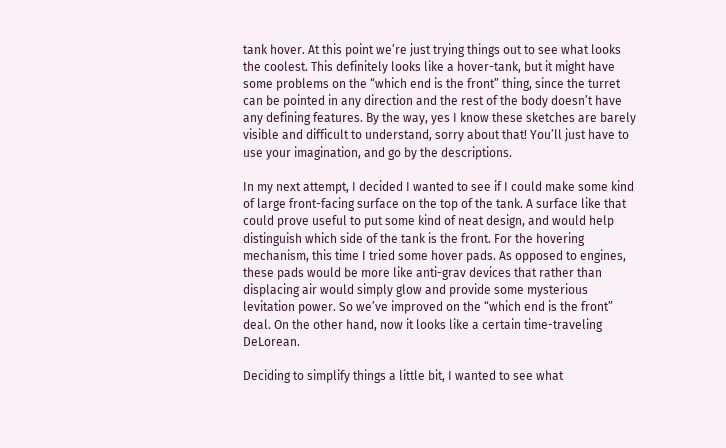tank hover. At this point we’re just trying things out to see what looks the coolest. This definitely looks like a hover-tank, but it might have some problems on the “which end is the front” thing, since the turret can be pointed in any direction and the rest of the body doesn’t have any defining features. By the way, yes I know these sketches are barely visible and difficult to understand, sorry about that! You’ll just have to use your imagination, and go by the descriptions.

In my next attempt, I decided I wanted to see if I could make some kind of large front-facing surface on the top of the tank. A surface like that could prove useful to put some kind of neat design, and would help distinguish which side of the tank is the front. For the hovering mechanism, this time I tried some hover pads. As opposed to engines, these pads would be more like anti-grav devices that rather than displacing air would simply glow and provide some mysterious levitation power. So we’ve improved on the “which end is the front” deal. On the other hand, now it looks like a certain time-traveling DeLorean.

Deciding to simplify things a little bit, I wanted to see what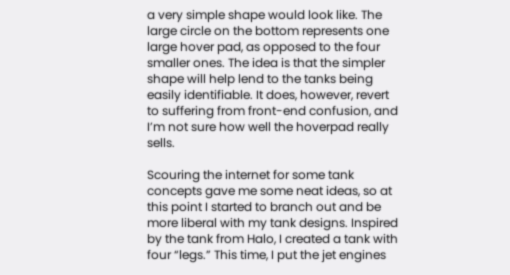a very simple shape would look like. The large circle on the bottom represents one large hover pad, as opposed to the four smaller ones. The idea is that the simpler shape will help lend to the tanks being easily identifiable. It does, however, revert to suffering from front-end confusion, and I’m not sure how well the hoverpad really sells.

Scouring the internet for some tank concepts gave me some neat ideas, so at this point I started to branch out and be more liberal with my tank designs. Inspired by the tank from Halo, I created a tank with four “legs.” This time, I put the jet engines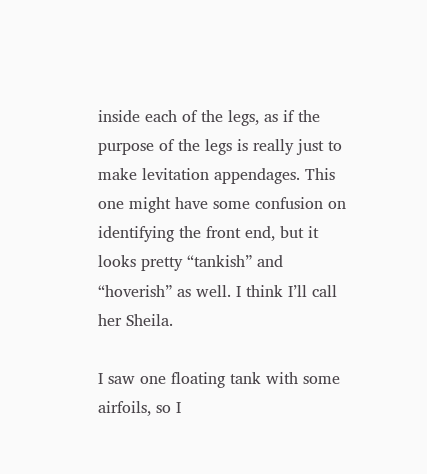inside each of the legs, as if the purpose of the legs is really just to make levitation appendages. This one might have some confusion on identifying the front end, but it looks pretty “tankish” and “hoverish” as well. I think I’ll call her Sheila.

I saw one floating tank with some airfoils, so I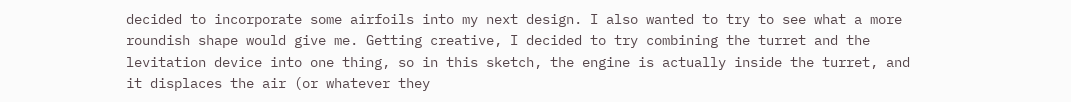decided to incorporate some airfoils into my next design. I also wanted to try to see what a more roundish shape would give me. Getting creative, I decided to try combining the turret and the levitation device into one thing, so in this sketch, the engine is actually inside the turret, and it displaces the air (or whatever they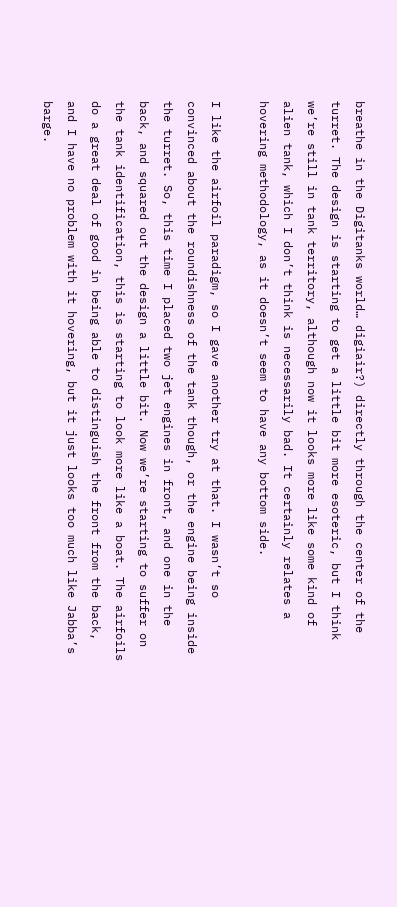breathe in the Digitanks world… digiair?) directly through the center of the turret. The design is starting to get a little bit more esoteric, but I think we’re still in tank territory, although now it looks more like some kind of alien tank, which I don’t think is necessarily bad. It certainly relates a hovering methodology, as it doesn’t seem to have any bottom side.

I like the airfoil paradigm, so I gave another try at that. I wasn’t so convinced about the roundishness of the tank though, or the engine being inside the turret. So, this time I placed two jet engines in front, and one in the back, and squared out the design a little bit. Now we’re starting to suffer on the tank identification, this is starting to look more like a boat. The airfoils do a great deal of good in being able to distinguish the front from the back, and I have no problem with it hovering, but it just looks too much like Jabba’s barge.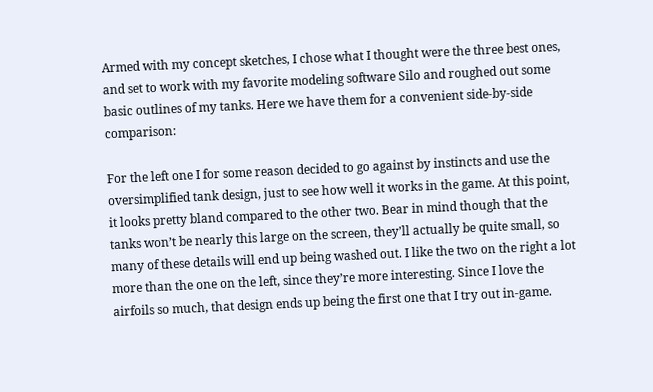Armed with my concept sketches, I chose what I thought were the three best ones, and set to work with my favorite modeling software Silo and roughed out some basic outlines of my tanks. Here we have them for a convenient side-by-side comparison:

For the left one I for some reason decided to go against by instincts and use the oversimplified tank design, just to see how well it works in the game. At this point, it looks pretty bland compared to the other two. Bear in mind though that the tanks won’t be nearly this large on the screen, they’ll actually be quite small, so many of these details will end up being washed out. I like the two on the right a lot more than the one on the left, since they’re more interesting. Since I love the airfoils so much, that design ends up being the first one that I try out in-game.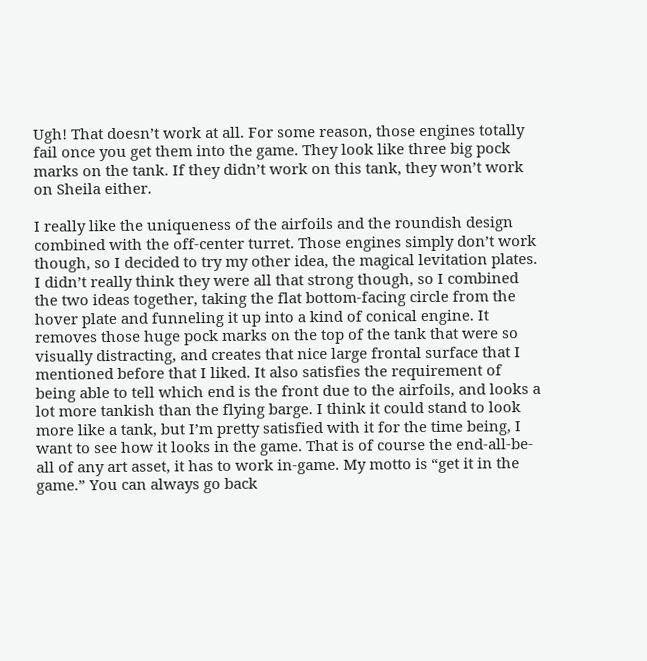Ugh! That doesn’t work at all. For some reason, those engines totally fail once you get them into the game. They look like three big pock marks on the tank. If they didn’t work on this tank, they won’t work on Sheila either.

I really like the uniqueness of the airfoils and the roundish design combined with the off-center turret. Those engines simply don’t work though, so I decided to try my other idea, the magical levitation plates. I didn’t really think they were all that strong though, so I combined the two ideas together, taking the flat bottom-facing circle from the hover plate and funneling it up into a kind of conical engine. It removes those huge pock marks on the top of the tank that were so visually distracting, and creates that nice large frontal surface that I mentioned before that I liked. It also satisfies the requirement of being able to tell which end is the front due to the airfoils, and looks a lot more tankish than the flying barge. I think it could stand to look more like a tank, but I’m pretty satisfied with it for the time being, I want to see how it looks in the game. That is of course the end-all-be-all of any art asset, it has to work in-game. My motto is “get it in the game.” You can always go back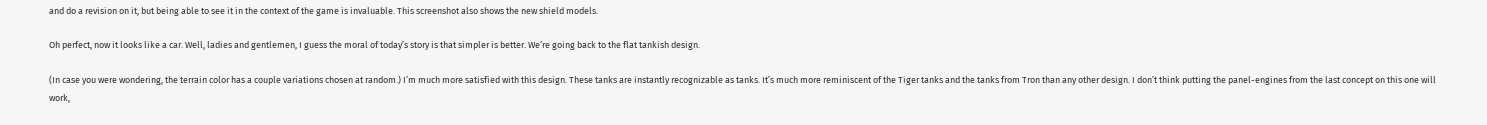and do a revision on it, but being able to see it in the context of the game is invaluable. This screenshot also shows the new shield models.

Oh perfect, now it looks like a car. Well, ladies and gentlemen, I guess the moral of today’s story is that simpler is better. We’re going back to the flat tankish design.

(In case you were wondering, the terrain color has a couple variations chosen at random.) I’m much more satisfied with this design. These tanks are instantly recognizable as tanks. It’s much more reminiscent of the Tiger tanks and the tanks from Tron than any other design. I don’t think putting the panel-engines from the last concept on this one will work,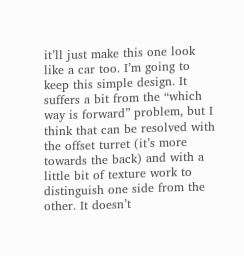it’ll just make this one look like a car too. I’m going to keep this simple design. It suffers a bit from the “which way is forward” problem, but I think that can be resolved with the offset turret (it’s more towards the back) and with a little bit of texture work to distinguish one side from the other. It doesn’t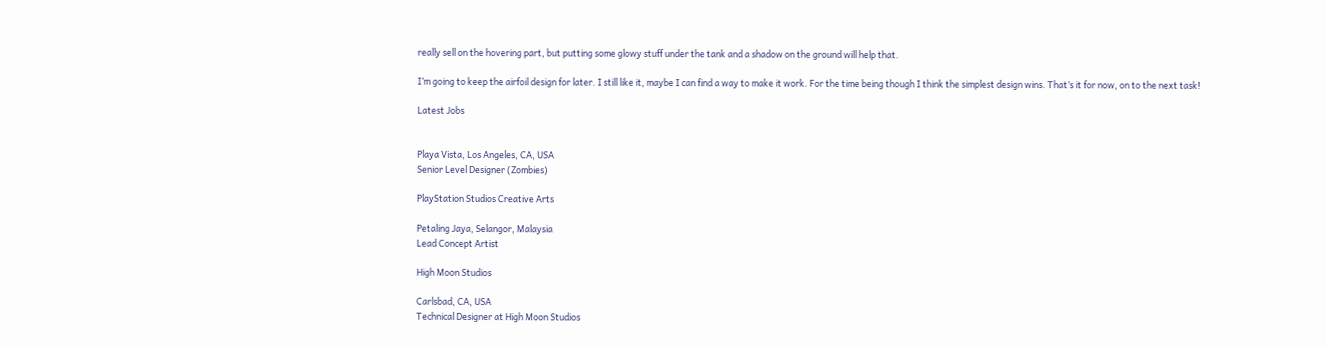really sell on the hovering part, but putting some glowy stuff under the tank and a shadow on the ground will help that.

I’m going to keep the airfoil design for later. I still like it, maybe I can find a way to make it work. For the time being though I think the simplest design wins. That’s it for now, on to the next task!

Latest Jobs


Playa Vista, Los Angeles, CA, USA
Senior Level Designer (Zombies)

PlayStation Studios Creative Arts

Petaling Jaya, Selangor, Malaysia
Lead Concept Artist

High Moon Studios

Carlsbad, CA, USA
Technical Designer at High Moon Studios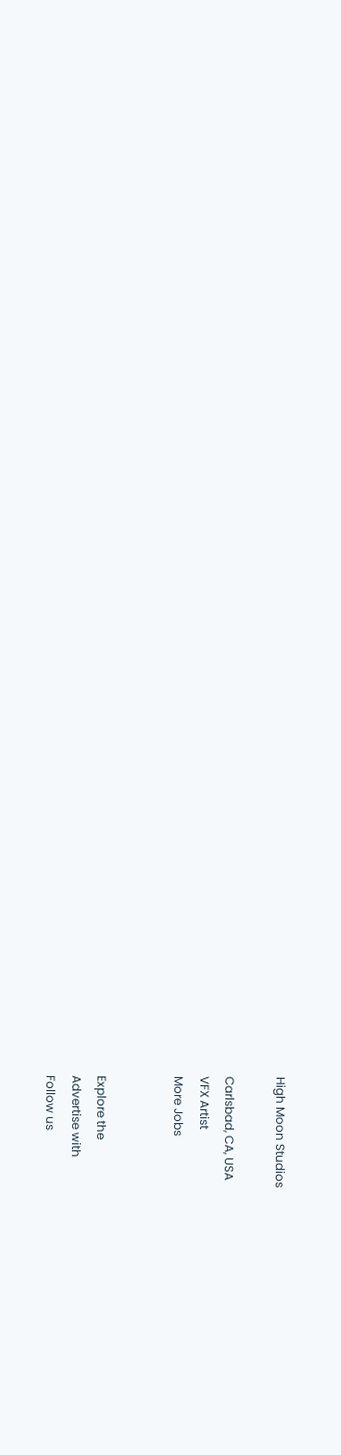High Moon Studios

Carlsbad, CA, USA
VFX Artist
More Jobs


Explore the
Advertise with
Follow us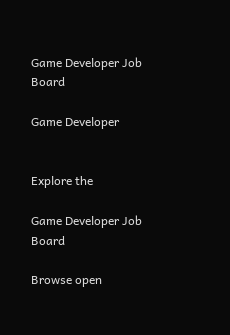Game Developer Job Board

Game Developer


Explore the

Game Developer Job Board

Browse open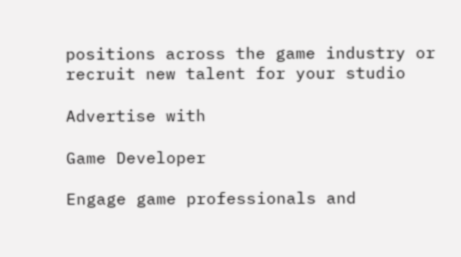positions across the game industry or recruit new talent for your studio

Advertise with

Game Developer

Engage game professionals and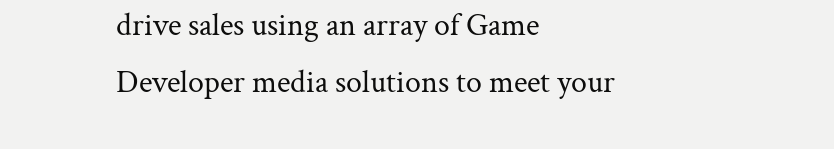drive sales using an array of Game Developer media solutions to meet your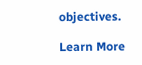objectives.

Learn More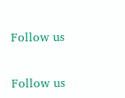Follow us


Follow us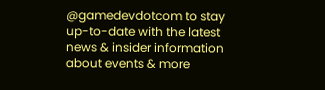@gamedevdotcom to stay up-to-date with the latest news & insider information about events & more